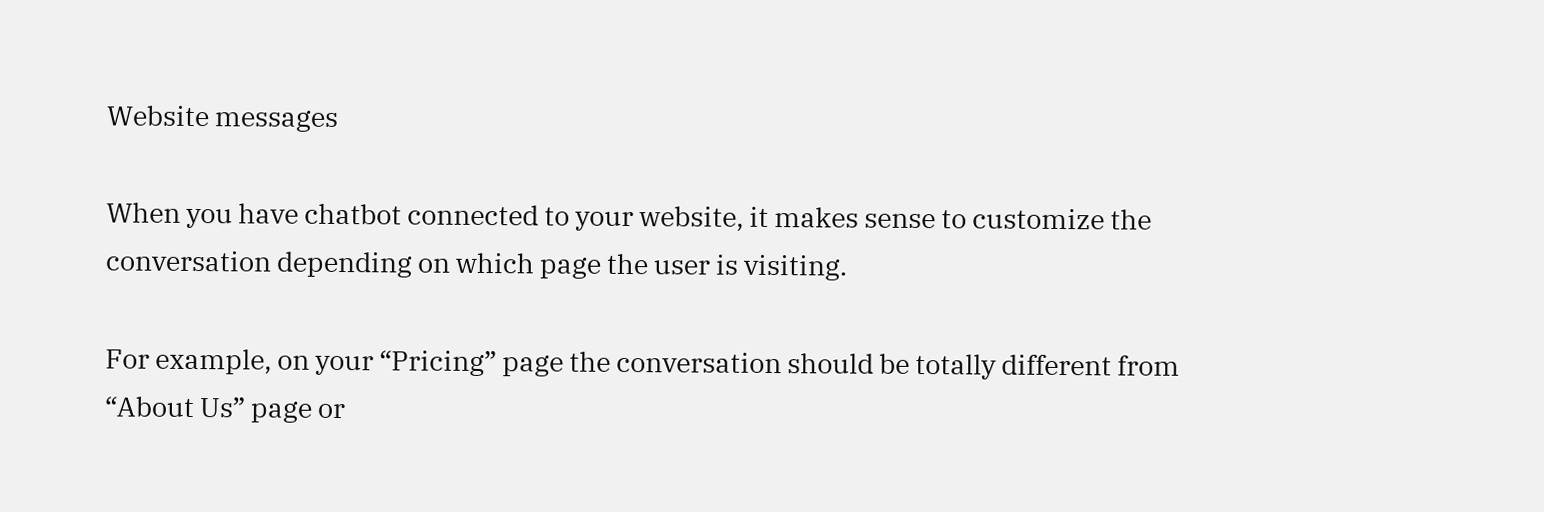Website messages

When you have chatbot connected to your website, it makes sense to customize the conversation depending on which page the user is visiting.

For example, on your “Pricing” page the conversation should be totally different from “About Us” page or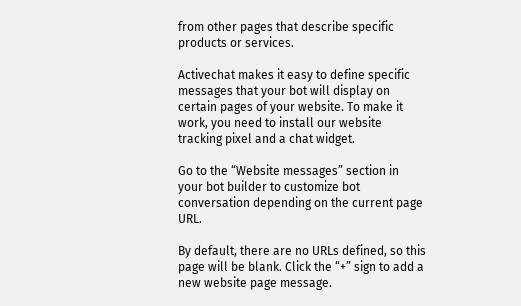from other pages that describe specific products or services.

Activechat makes it easy to define specific messages that your bot will display on certain pages of your website. To make it work, you need to install our website tracking pixel and a chat widget.

Go to the “Website messages” section in your bot builder to customize bot conversation depending on the current page URL.

By default, there are no URLs defined, so this page will be blank. Click the “+” sign to add a new website page message.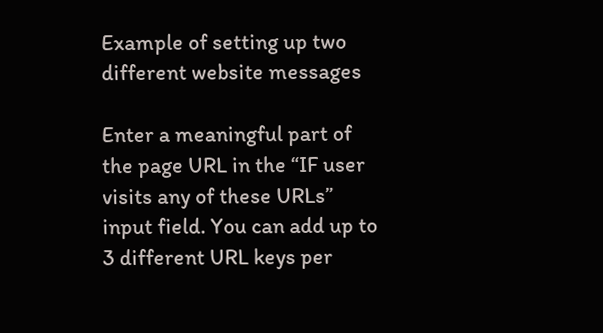Example of setting up two different website messages

Enter a meaningful part of the page URL in the “IF user visits any of these URLs” input field. You can add up to 3 different URL keys per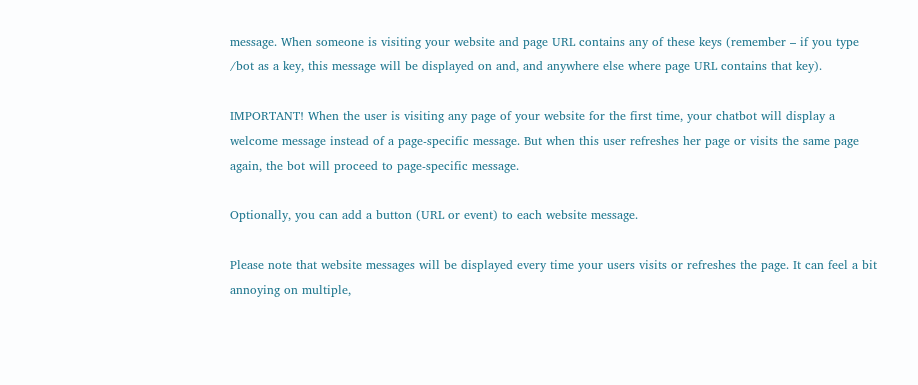message. When someone is visiting your website and page URL contains any of these keys (remember – if you type /bot as a key, this message will be displayed on and, and anywhere else where page URL contains that key).

IMPORTANT! When the user is visiting any page of your website for the first time, your chatbot will display a welcome message instead of a page-specific message. But when this user refreshes her page or visits the same page again, the bot will proceed to page-specific message.

Optionally, you can add a button (URL or event) to each website message.

Please note that website messages will be displayed every time your users visits or refreshes the page. It can feel a bit annoying on multiple,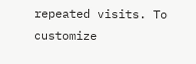repeated visits. To customize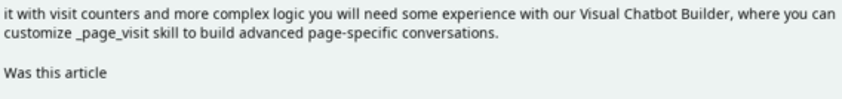it with visit counters and more complex logic you will need some experience with our Visual Chatbot Builder, where you can customize _page_visit skill to build advanced page-specific conversations.

Was this article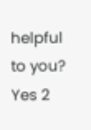helpful to you? Yes 2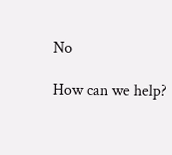No

How can we help?